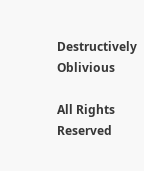Destructively Oblivious

All Rights Reserved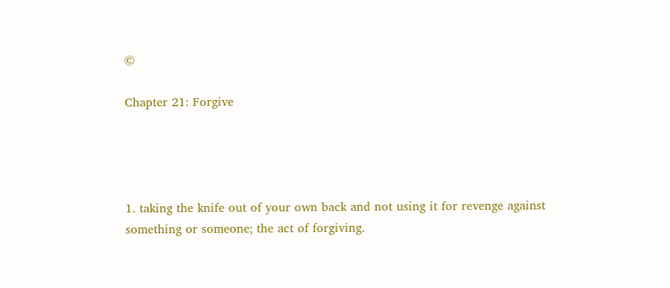©

Chapter 21: Forgive




1. taking the knife out of your own back and not using it for revenge against something or someone; the act of forgiving.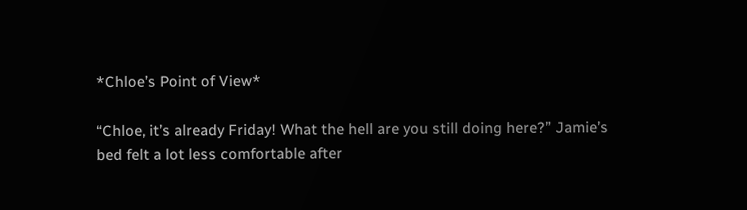*Chloe’s Point of View*

“Chloe, it’s already Friday! What the hell are you still doing here?” Jamie’s bed felt a lot less comfortable after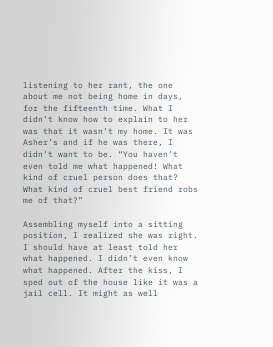listening to her rant, the one about me not being home in days, for the fifteenth time. What I didn’t know how to explain to her was that it wasn’t my home. It was Asher’s and if he was there, I didn’t want to be. “You haven’t even told me what happened! What kind of cruel person does that? What kind of cruel best friend robs me of that?”

Assembling myself into a sitting position, I realized she was right. I should have at least told her what happened. I didn’t even know what happened. After the kiss, I sped out of the house like it was a jail cell. It might as well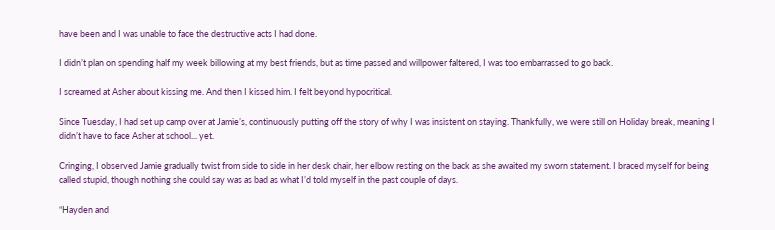have been and I was unable to face the destructive acts I had done.

I didn’t plan on spending half my week billowing at my best friends, but as time passed and willpower faltered, I was too embarrassed to go back.

I screamed at Asher about kissing me. And then I kissed him. I felt beyond hypocritical.

Since Tuesday, I had set up camp over at Jamie’s, continuously putting off the story of why I was insistent on staying. Thankfully, we were still on Holiday break, meaning I didn’t have to face Asher at school... yet.

Cringing, I observed Jamie gradually twist from side to side in her desk chair, her elbow resting on the back as she awaited my sworn statement. I braced myself for being called stupid, though nothing she could say was as bad as what I’d told myself in the past couple of days.

“Hayden and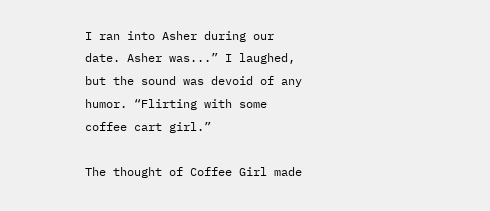I ran into Asher during our date. Asher was...” I laughed, but the sound was devoid of any humor. “Flirting with some coffee cart girl.”

The thought of Coffee Girl made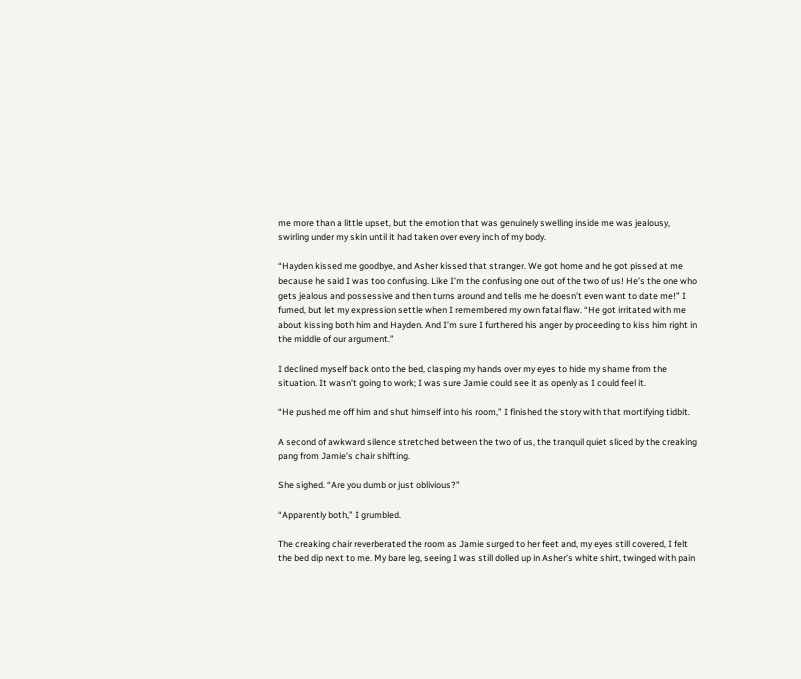me more than a little upset, but the emotion that was genuinely swelling inside me was jealousy, swirling under my skin until it had taken over every inch of my body.

“Hayden kissed me goodbye, and Asher kissed that stranger. We got home and he got pissed at me because he said I was too confusing. Like I’m the confusing one out of the two of us! He’s the one who gets jealous and possessive and then turns around and tells me he doesn’t even want to date me!” I fumed, but let my expression settle when I remembered my own fatal flaw. “He got irritated with me about kissing both him and Hayden. And I’m sure I furthered his anger by proceeding to kiss him right in the middle of our argument.”

I declined myself back onto the bed, clasping my hands over my eyes to hide my shame from the situation. It wasn’t going to work; I was sure Jamie could see it as openly as I could feel it.

“He pushed me off him and shut himself into his room,” I finished the story with that mortifying tidbit.

A second of awkward silence stretched between the two of us, the tranquil quiet sliced by the creaking pang from Jamie’s chair shifting.

She sighed. “Are you dumb or just oblivious?”

“Apparently both,” I grumbled.

The creaking chair reverberated the room as Jamie surged to her feet and, my eyes still covered, I felt the bed dip next to me. My bare leg, seeing I was still dolled up in Asher’s white shirt, twinged with pain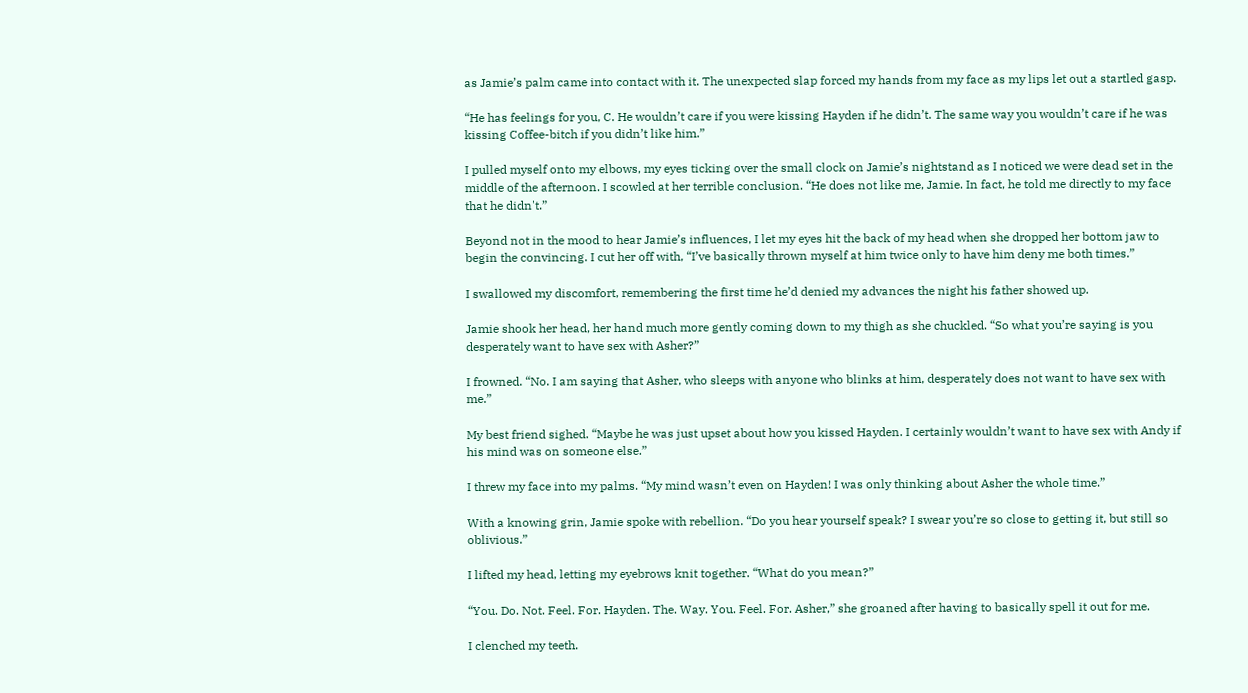as Jamie’s palm came into contact with it. The unexpected slap forced my hands from my face as my lips let out a startled gasp.

“He has feelings for you, C. He wouldn’t care if you were kissing Hayden if he didn’t. The same way you wouldn’t care if he was kissing Coffee-bitch if you didn’t like him.”

I pulled myself onto my elbows, my eyes ticking over the small clock on Jamie’s nightstand as I noticed we were dead set in the middle of the afternoon. I scowled at her terrible conclusion. “He does not like me, Jamie. In fact, he told me directly to my face that he didn't.”

Beyond not in the mood to hear Jamie’s influences, I let my eyes hit the back of my head when she dropped her bottom jaw to begin the convincing. I cut her off with, “I’ve basically thrown myself at him twice only to have him deny me both times.”

I swallowed my discomfort, remembering the first time he’d denied my advances the night his father showed up.

Jamie shook her head, her hand much more gently coming down to my thigh as she chuckled. “So what you’re saying is you desperately want to have sex with Asher?”

I frowned. “No. I am saying that Asher, who sleeps with anyone who blinks at him, desperately does not want to have sex with me.”

My best friend sighed. “Maybe he was just upset about how you kissed Hayden. I certainly wouldn’t want to have sex with Andy if his mind was on someone else.”

I threw my face into my palms. “My mind wasn’t even on Hayden! I was only thinking about Asher the whole time.”

With a knowing grin, Jamie spoke with rebellion. “Do you hear yourself speak? I swear you’re so close to getting it, but still so oblivious.”

I lifted my head, letting my eyebrows knit together. “What do you mean?”

“You. Do. Not. Feel. For. Hayden. The. Way. You. Feel. For. Asher,” she groaned after having to basically spell it out for me.

I clenched my teeth.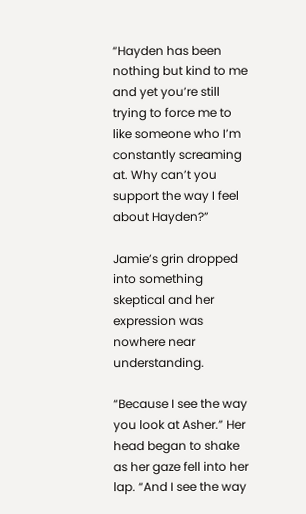“Hayden has been nothing but kind to me and yet you’re still trying to force me to like someone who I’m constantly screaming at. Why can’t you support the way I feel about Hayden?”

Jamie’s grin dropped into something skeptical and her expression was nowhere near understanding.

“Because I see the way you look at Asher.” Her head began to shake as her gaze fell into her lap. “And I see the way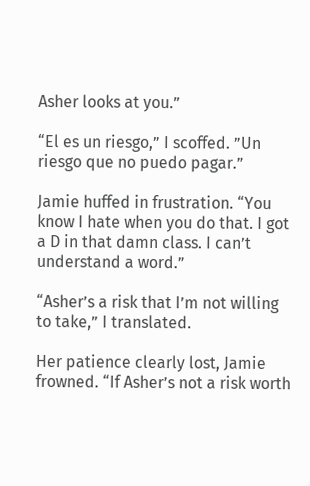Asher looks at you.”

“El es un riesgo,” I scoffed. ”Un riesgo que no puedo pagar.”

Jamie huffed in frustration. “You know I hate when you do that. I got a D in that damn class. I can’t understand a word.”

“Asher’s a risk that I’m not willing to take,” I translated.

Her patience clearly lost, Jamie frowned. “If Asher’s not a risk worth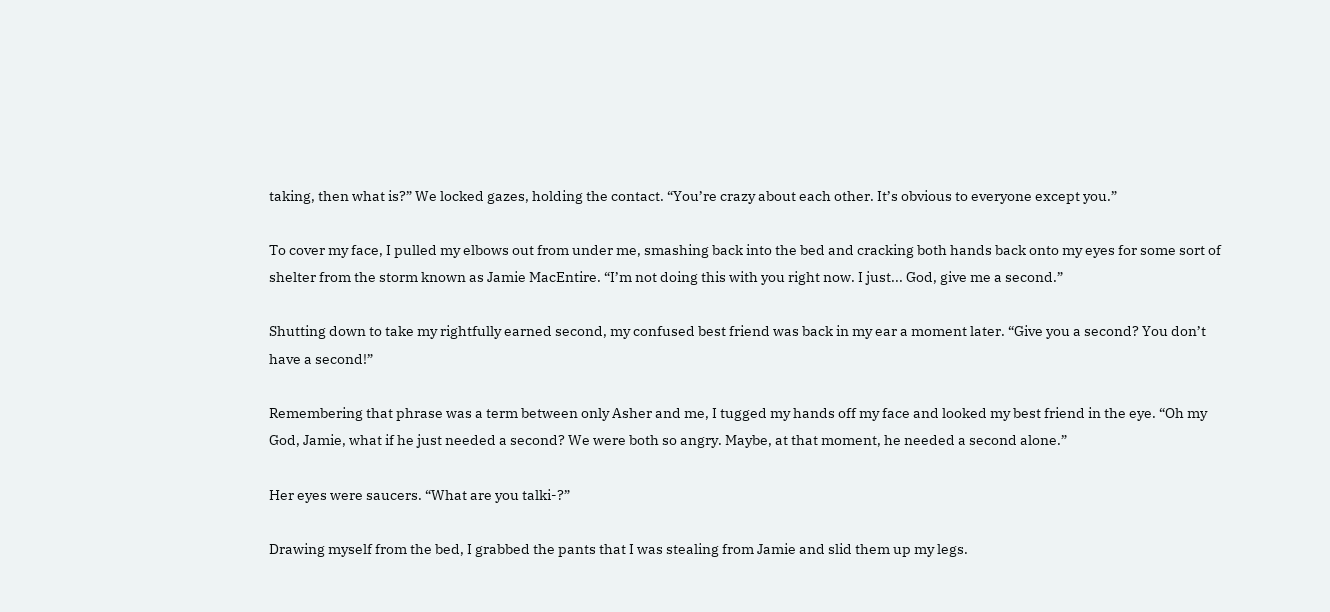taking, then what is?” We locked gazes, holding the contact. “You’re crazy about each other. It’s obvious to everyone except you.”

To cover my face, I pulled my elbows out from under me, smashing back into the bed and cracking both hands back onto my eyes for some sort of shelter from the storm known as Jamie MacEntire. “I’m not doing this with you right now. I just... God, give me a second.”

Shutting down to take my rightfully earned second, my confused best friend was back in my ear a moment later. “Give you a second? You don’t have a second!”

Remembering that phrase was a term between only Asher and me, I tugged my hands off my face and looked my best friend in the eye. “Oh my God, Jamie, what if he just needed a second? We were both so angry. Maybe, at that moment, he needed a second alone.”

Her eyes were saucers. “What are you talki-?”

Drawing myself from the bed, I grabbed the pants that I was stealing from Jamie and slid them up my legs.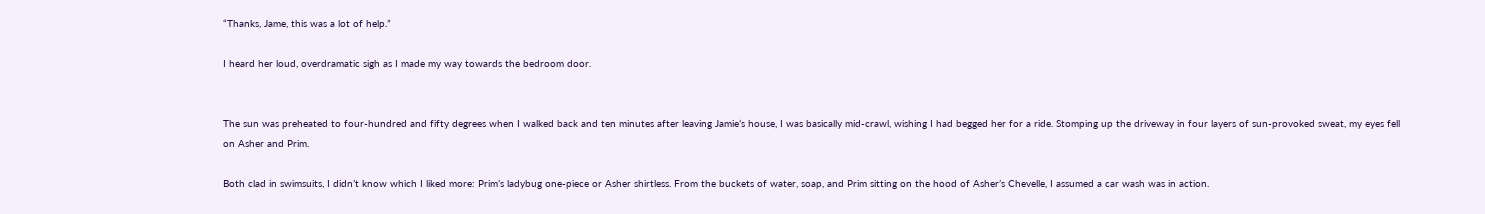“Thanks, Jame, this was a lot of help.”

I heard her loud, overdramatic sigh as I made my way towards the bedroom door.


The sun was preheated to four-hundred and fifty degrees when I walked back and ten minutes after leaving Jamie’s house, I was basically mid-crawl, wishing I had begged her for a ride. Stomping up the driveway in four layers of sun-provoked sweat, my eyes fell on Asher and Prim.

Both clad in swimsuits, I didn’t know which I liked more: Prim’s ladybug one-piece or Asher shirtless. From the buckets of water, soap, and Prim sitting on the hood of Asher’s Chevelle, I assumed a car wash was in action.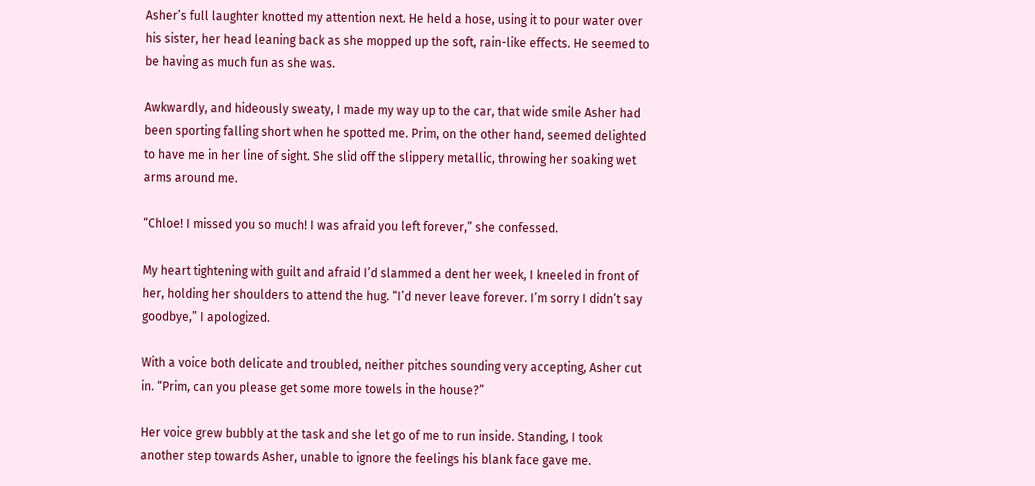Asher’s full laughter knotted my attention next. He held a hose, using it to pour water over his sister, her head leaning back as she mopped up the soft, rain-like effects. He seemed to be having as much fun as she was.

Awkwardly, and hideously sweaty, I made my way up to the car, that wide smile Asher had been sporting falling short when he spotted me. Prim, on the other hand, seemed delighted to have me in her line of sight. She slid off the slippery metallic, throwing her soaking wet arms around me.

“Chloe! I missed you so much! I was afraid you left forever,” she confessed.

My heart tightening with guilt and afraid I’d slammed a dent her week, I kneeled in front of her, holding her shoulders to attend the hug. “I’d never leave forever. I’m sorry I didn’t say goodbye,” I apologized.

With a voice both delicate and troubled, neither pitches sounding very accepting, Asher cut in. “Prim, can you please get some more towels in the house?”

Her voice grew bubbly at the task and she let go of me to run inside. Standing, I took another step towards Asher, unable to ignore the feelings his blank face gave me.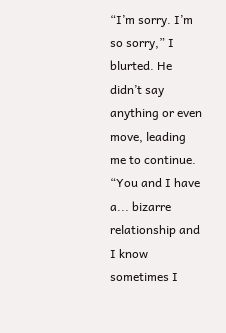“I’m sorry. I’m so sorry,” I blurted. He didn’t say anything or even move, leading me to continue. “You and I have a... bizarre relationship and I know sometimes I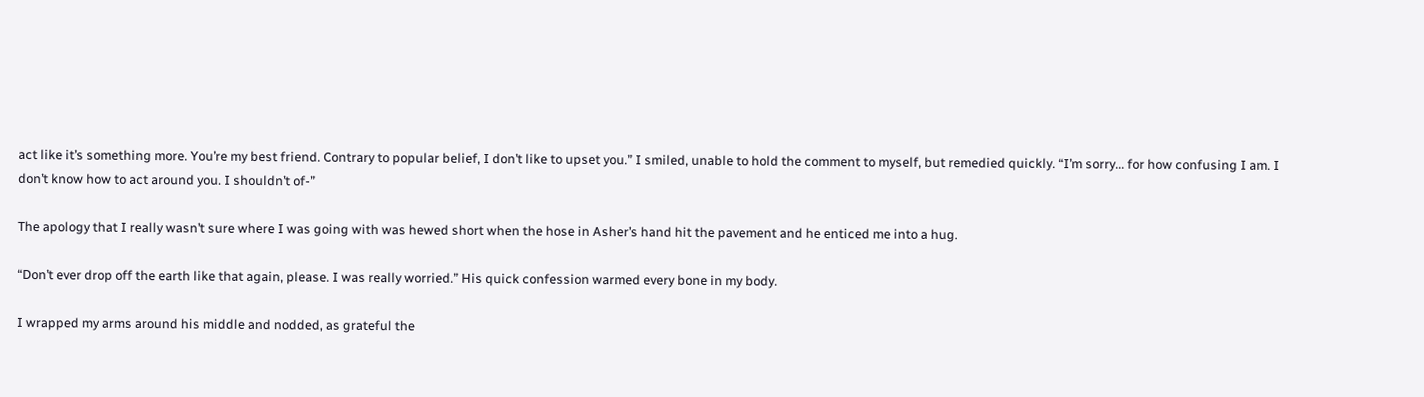act like it’s something more. You’re my best friend. Contrary to popular belief, I don’t like to upset you.” I smiled, unable to hold the comment to myself, but remedied quickly. “I’m sorry... for how confusing I am. I don’t know how to act around you. I shouldn’t of-”

The apology that I really wasn’t sure where I was going with was hewed short when the hose in Asher’s hand hit the pavement and he enticed me into a hug.

“Don’t ever drop off the earth like that again, please. I was really worried.” His quick confession warmed every bone in my body.

I wrapped my arms around his middle and nodded, as grateful the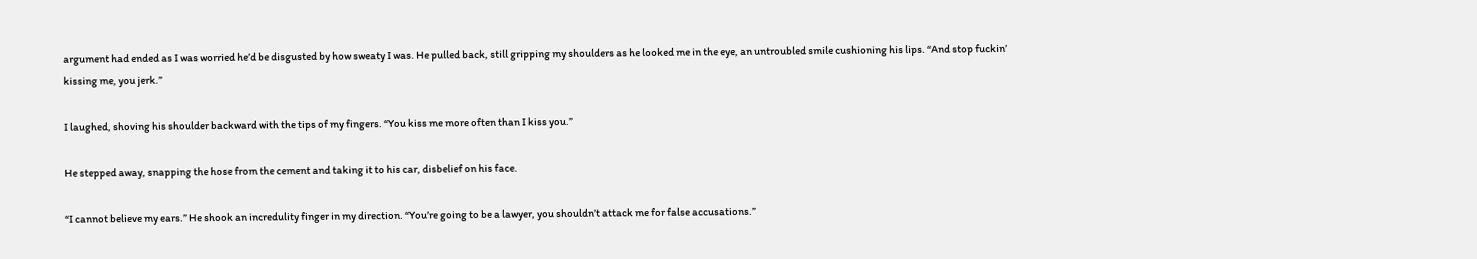argument had ended as I was worried he’d be disgusted by how sweaty I was. He pulled back, still gripping my shoulders as he looked me in the eye, an untroubled smile cushioning his lips. “And stop fuckin’ kissing me, you jerk.”

I laughed, shoving his shoulder backward with the tips of my fingers. “You kiss me more often than I kiss you.”

He stepped away, snapping the hose from the cement and taking it to his car, disbelief on his face.

“I cannot believe my ears.” He shook an incredulity finger in my direction. “You’re going to be a lawyer, you shouldn’t attack me for false accusations.”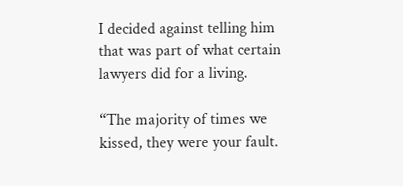I decided against telling him that was part of what certain lawyers did for a living.

“The majority of times we kissed, they were your fault.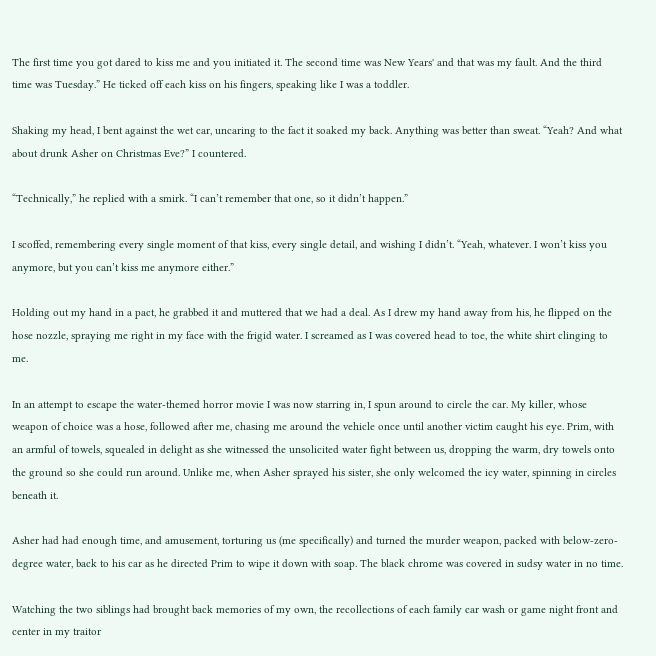The first time you got dared to kiss me and you initiated it. The second time was New Years' and that was my fault. And the third time was Tuesday.” He ticked off each kiss on his fingers, speaking like I was a toddler.

Shaking my head, I bent against the wet car, uncaring to the fact it soaked my back. Anything was better than sweat. “Yeah? And what about drunk Asher on Christmas Eve?” I countered.

“Technically,” he replied with a smirk. “I can’t remember that one, so it didn’t happen.”

I scoffed, remembering every single moment of that kiss, every single detail, and wishing I didn’t. “Yeah, whatever. I won’t kiss you anymore, but you can’t kiss me anymore either.”

Holding out my hand in a pact, he grabbed it and muttered that we had a deal. As I drew my hand away from his, he flipped on the hose nozzle, spraying me right in my face with the frigid water. I screamed as I was covered head to toe, the white shirt clinging to me.

In an attempt to escape the water-themed horror movie I was now starring in, I spun around to circle the car. My killer, whose weapon of choice was a hose, followed after me, chasing me around the vehicle once until another victim caught his eye. Prim, with an armful of towels, squealed in delight as she witnessed the unsolicited water fight between us, dropping the warm, dry towels onto the ground so she could run around. Unlike me, when Asher sprayed his sister, she only welcomed the icy water, spinning in circles beneath it.

Asher had had enough time, and amusement, torturing us (me specifically) and turned the murder weapon, packed with below-zero-degree water, back to his car as he directed Prim to wipe it down with soap. The black chrome was covered in sudsy water in no time.

Watching the two siblings had brought back memories of my own, the recollections of each family car wash or game night front and center in my traitor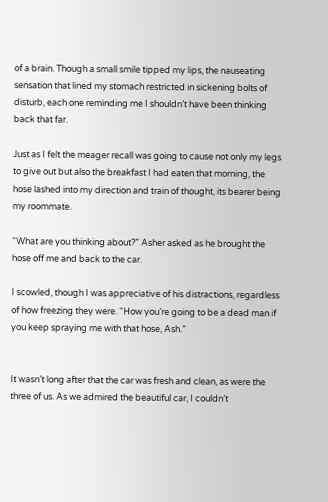of a brain. Though a small smile tipped my lips, the nauseating sensation that lined my stomach restricted in sickening bolts of disturb, each one reminding me I shouldn’t have been thinking back that far.

Just as I felt the meager recall was going to cause not only my legs to give out but also the breakfast I had eaten that morning, the hose lashed into my direction and train of thought, its bearer being my roommate.

“What are you thinking about?” Asher asked as he brought the hose off me and back to the car.

I scowled, though I was appreciative of his distractions, regardless of how freezing they were. “How you’re going to be a dead man if you keep spraying me with that hose, Ash.”


It wasn’t long after that the car was fresh and clean, as were the three of us. As we admired the beautiful car, I couldn’t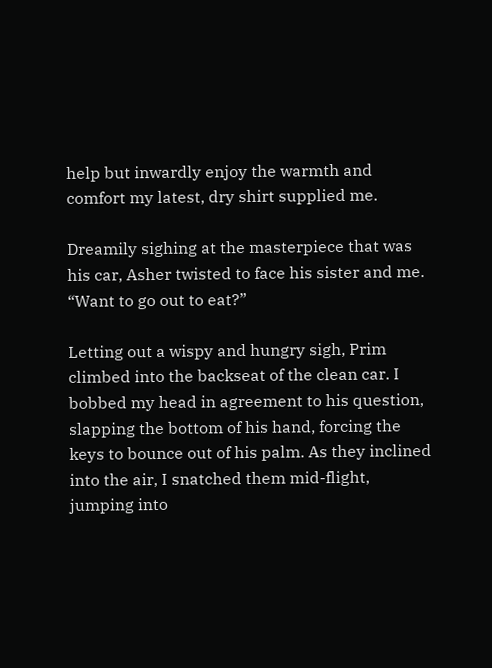help but inwardly enjoy the warmth and comfort my latest, dry shirt supplied me.

Dreamily sighing at the masterpiece that was his car, Asher twisted to face his sister and me. “Want to go out to eat?”

Letting out a wispy and hungry sigh, Prim climbed into the backseat of the clean car. I bobbed my head in agreement to his question, slapping the bottom of his hand, forcing the keys to bounce out of his palm. As they inclined into the air, I snatched them mid-flight, jumping into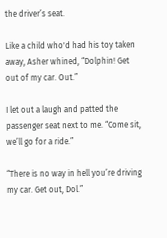the driver’s seat.

Like a child who'd had his toy taken away, Asher whined, “Dolphin! Get out of my car. Out.”

I let out a laugh and patted the passenger seat next to me. “Come sit, we’ll go for a ride.”

“There is no way in hell you’re driving my car. Get out, Dol.”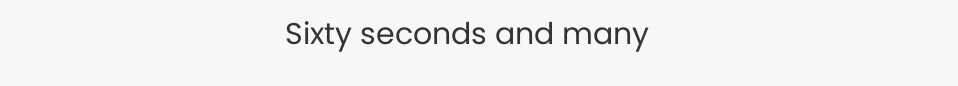Sixty seconds and many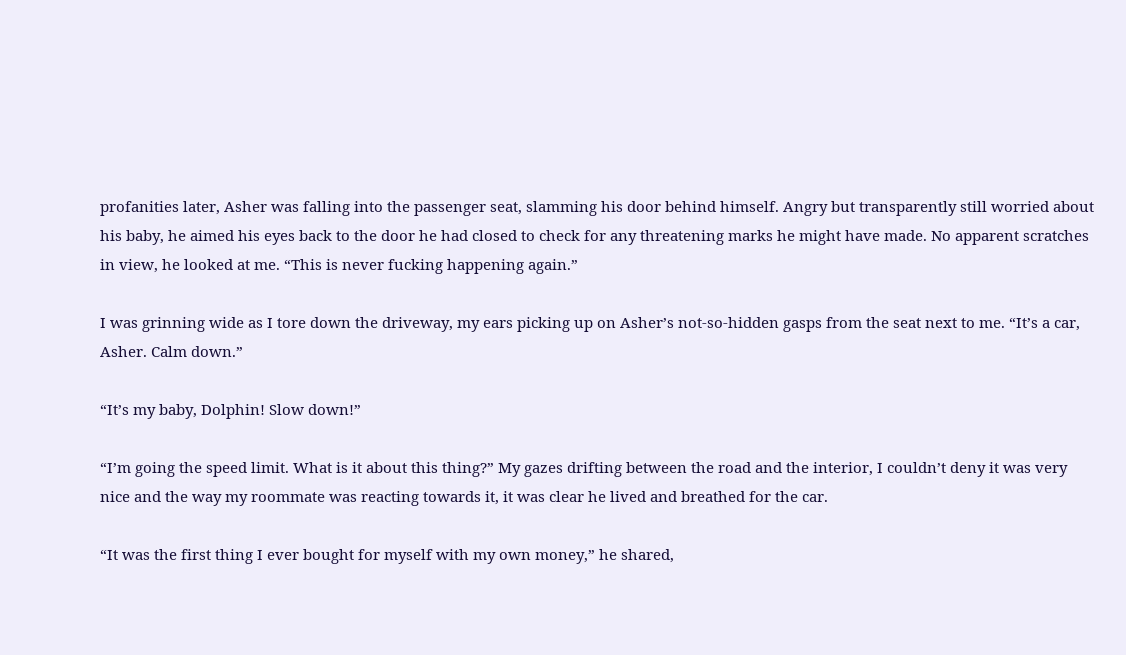profanities later, Asher was falling into the passenger seat, slamming his door behind himself. Angry but transparently still worried about his baby, he aimed his eyes back to the door he had closed to check for any threatening marks he might have made. No apparent scratches in view, he looked at me. “This is never fucking happening again.”

I was grinning wide as I tore down the driveway, my ears picking up on Asher’s not-so-hidden gasps from the seat next to me. “It’s a car, Asher. Calm down.”

“It’s my baby, Dolphin! Slow down!”

“I’m going the speed limit. What is it about this thing?” My gazes drifting between the road and the interior, I couldn’t deny it was very nice and the way my roommate was reacting towards it, it was clear he lived and breathed for the car.

“It was the first thing I ever bought for myself with my own money,” he shared,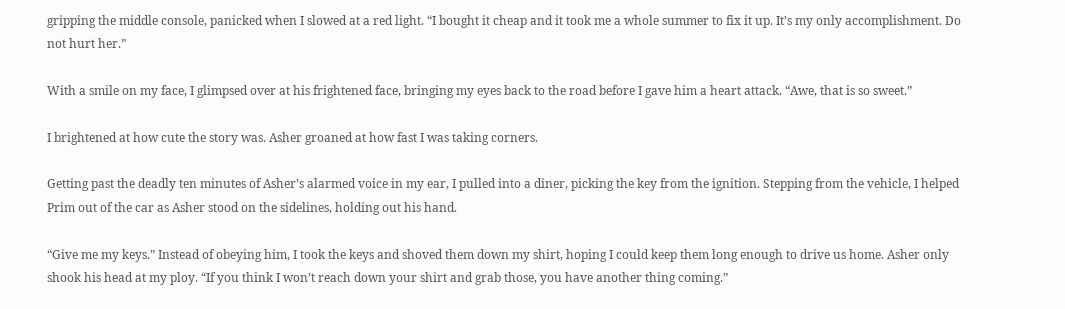gripping the middle console, panicked when I slowed at a red light. “I bought it cheap and it took me a whole summer to fix it up. It’s my only accomplishment. Do not hurt her.”

With a smile on my face, I glimpsed over at his frightened face, bringing my eyes back to the road before I gave him a heart attack. “Awe, that is so sweet.”

I brightened at how cute the story was. Asher groaned at how fast I was taking corners.

Getting past the deadly ten minutes of Asher’s alarmed voice in my ear, I pulled into a diner, picking the key from the ignition. Stepping from the vehicle, I helped Prim out of the car as Asher stood on the sidelines, holding out his hand.

“Give me my keys.” Instead of obeying him, I took the keys and shoved them down my shirt, hoping I could keep them long enough to drive us home. Asher only shook his head at my ploy. “If you think I won’t reach down your shirt and grab those, you have another thing coming.”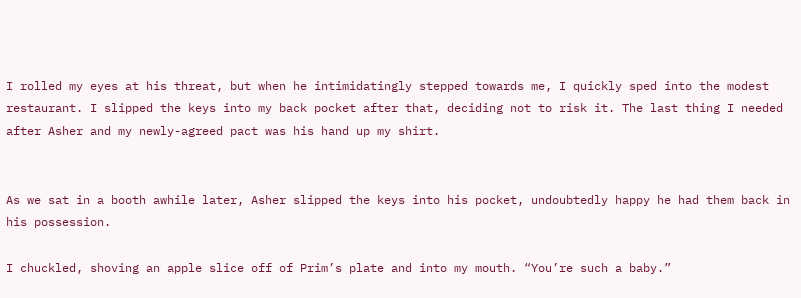I rolled my eyes at his threat, but when he intimidatingly stepped towards me, I quickly sped into the modest restaurant. I slipped the keys into my back pocket after that, deciding not to risk it. The last thing I needed after Asher and my newly-agreed pact was his hand up my shirt.


As we sat in a booth awhile later, Asher slipped the keys into his pocket, undoubtedly happy he had them back in his possession.

I chuckled, shoving an apple slice off of Prim’s plate and into my mouth. “You’re such a baby.”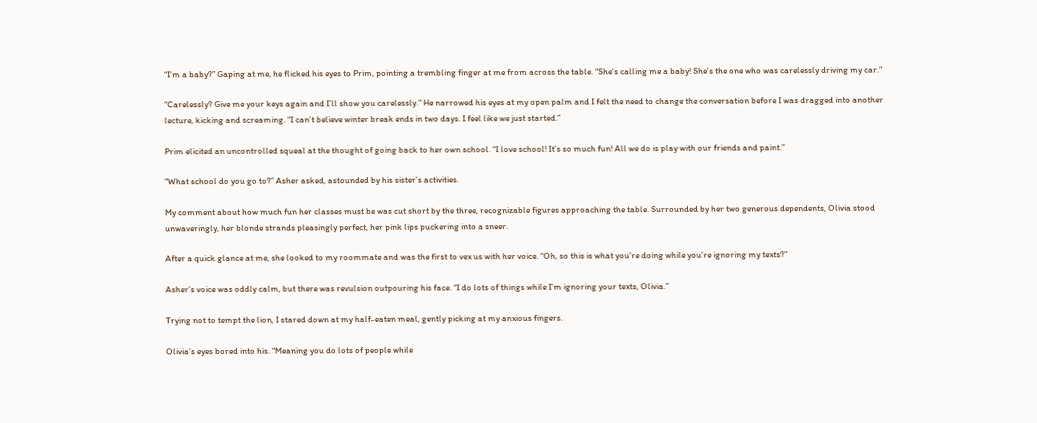“I’m a baby?” Gaping at me, he flicked his eyes to Prim, pointing a trembling finger at me from across the table. “She’s calling me a baby! She’s the one who was carelessly driving my car.”

“Carelessly? Give me your keys again and I’ll show you carelessly.” He narrowed his eyes at my open palm and I felt the need to change the conversation before I was dragged into another lecture, kicking and screaming. “I can’t believe winter break ends in two days. I feel like we just started.”

Prim elicited an uncontrolled squeal at the thought of going back to her own school. “I love school! It’s so much fun! All we do is play with our friends and paint.”

“What school do you go to?” Asher asked, astounded by his sister’s activities.

My comment about how much fun her classes must be was cut short by the three, recognizable figures approaching the table. Surrounded by her two generous dependents, Olivia stood unwaveringly, her blonde strands pleasingly perfect, her pink lips puckering into a sneer.

After a quick glance at me, she looked to my roommate and was the first to vex us with her voice. “Oh, so this is what you’re doing while you’re ignoring my texts?”

Asher’s voice was oddly calm, but there was revulsion outpouring his face. “I do lots of things while I’m ignoring your texts, Olivia.”

Trying not to tempt the lion, I stared down at my half-eaten meal, gently picking at my anxious fingers.

Olivia’s eyes bored into his. “Meaning you do lots of people while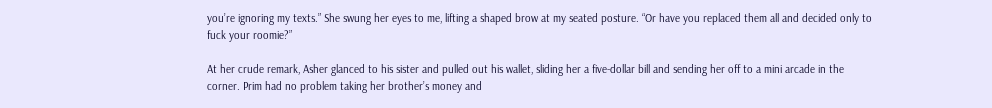you’re ignoring my texts.” She swung her eyes to me, lifting a shaped brow at my seated posture. “Or have you replaced them all and decided only to fuck your roomie?”

At her crude remark, Asher glanced to his sister and pulled out his wallet, sliding her a five-dollar bill and sending her off to a mini arcade in the corner. Prim had no problem taking her brother’s money and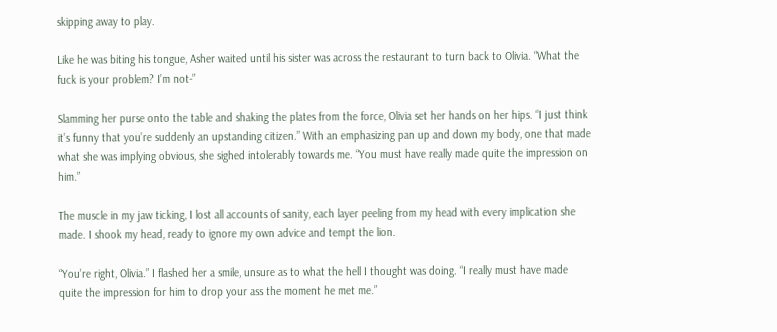skipping away to play.

Like he was biting his tongue, Asher waited until his sister was across the restaurant to turn back to Olivia. “What the fuck is your problem? I’m not-”

Slamming her purse onto the table and shaking the plates from the force, Olivia set her hands on her hips. “I just think it’s funny that you’re suddenly an upstanding citizen.” With an emphasizing pan up and down my body, one that made what she was implying obvious, she sighed intolerably towards me. “You must have really made quite the impression on him.”

The muscle in my jaw ticking, I lost all accounts of sanity, each layer peeling from my head with every implication she made. I shook my head, ready to ignore my own advice and tempt the lion.

“You’re right, Olivia.” I flashed her a smile, unsure as to what the hell I thought was doing. “I really must have made quite the impression for him to drop your ass the moment he met me.”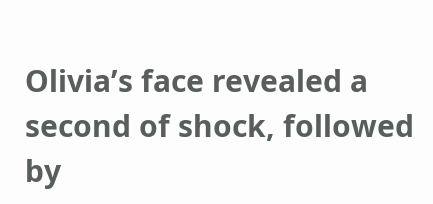Olivia’s face revealed a second of shock, followed by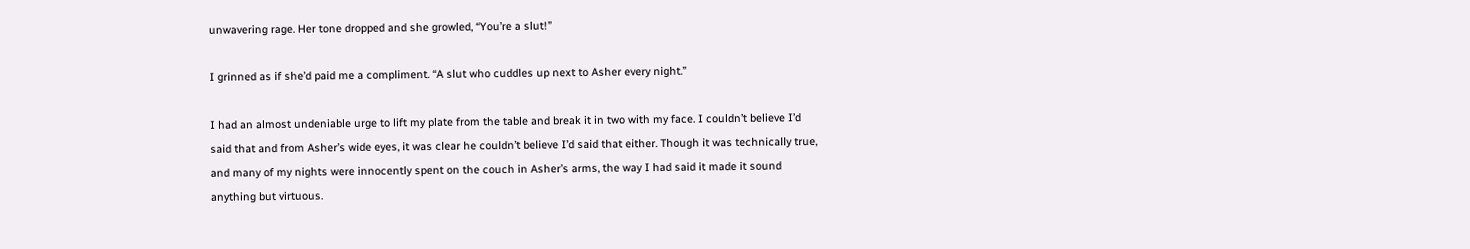unwavering rage. Her tone dropped and she growled, “You’re a slut!”

I grinned as if she’d paid me a compliment. “A slut who cuddles up next to Asher every night.”

I had an almost undeniable urge to lift my plate from the table and break it in two with my face. I couldn’t believe I’d said that and from Asher’s wide eyes, it was clear he couldn’t believe I’d said that either. Though it was technically true, and many of my nights were innocently spent on the couch in Asher’s arms, the way I had said it made it sound anything but virtuous.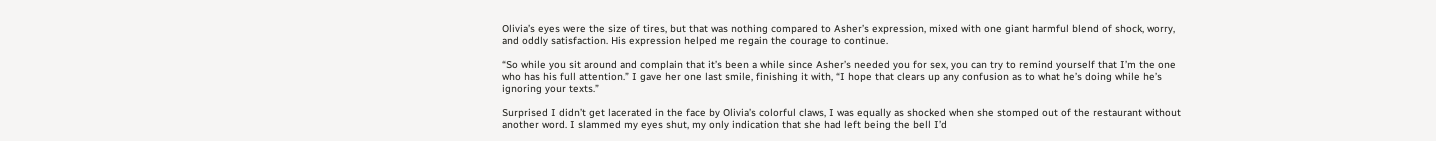Olivia’s eyes were the size of tires, but that was nothing compared to Asher’s expression, mixed with one giant harmful blend of shock, worry, and oddly satisfaction. His expression helped me regain the courage to continue.

“So while you sit around and complain that it’s been a while since Asher’s needed you for sex, you can try to remind yourself that I’m the one who has his full attention.” I gave her one last smile, finishing it with, “I hope that clears up any confusion as to what he’s doing while he’s ignoring your texts.”

Surprised I didn’t get lacerated in the face by Olivia’s colorful claws, I was equally as shocked when she stomped out of the restaurant without another word. I slammed my eyes shut, my only indication that she had left being the bell I’d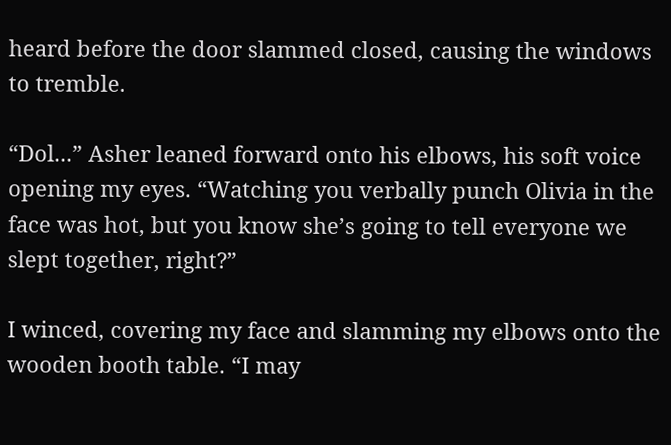heard before the door slammed closed, causing the windows to tremble.

“Dol...” Asher leaned forward onto his elbows, his soft voice opening my eyes. “Watching you verbally punch Olivia in the face was hot, but you know she’s going to tell everyone we slept together, right?”

I winced, covering my face and slamming my elbows onto the wooden booth table. “I may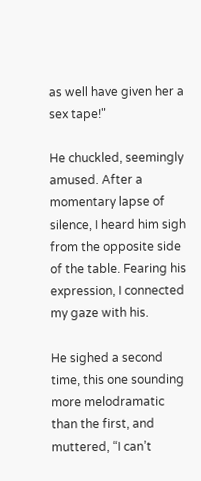as well have given her a sex tape!"

He chuckled, seemingly amused. After a momentary lapse of silence, I heard him sigh from the opposite side of the table. Fearing his expression, I connected my gaze with his.

He sighed a second time, this one sounding more melodramatic than the first, and muttered, “I can’t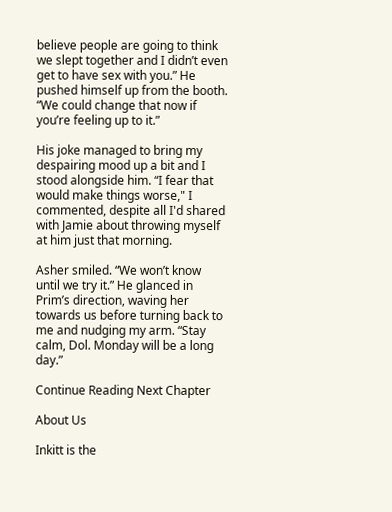believe people are going to think we slept together and I didn’t even get to have sex with you.” He pushed himself up from the booth. “We could change that now if you’re feeling up to it.”

His joke managed to bring my despairing mood up a bit and I stood alongside him. “I fear that would make things worse," I commented, despite all I'd shared with Jamie about throwing myself at him just that morning.

Asher smiled. “We won’t know until we try it.” He glanced in Prim’s direction, waving her towards us before turning back to me and nudging my arm. “Stay calm, Dol. Monday will be a long day.”

Continue Reading Next Chapter

About Us

Inkitt is the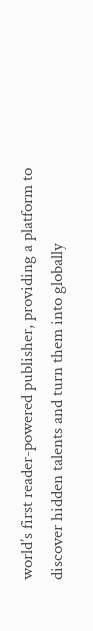world’s first reader-powered publisher, providing a platform to discover hidden talents and turn them into globally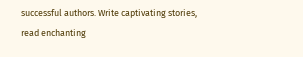successful authors. Write captivating stories, read enchanting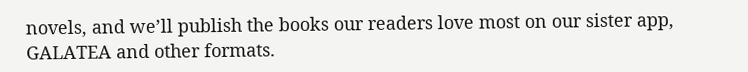novels, and we’ll publish the books our readers love most on our sister app, GALATEA and other formats.